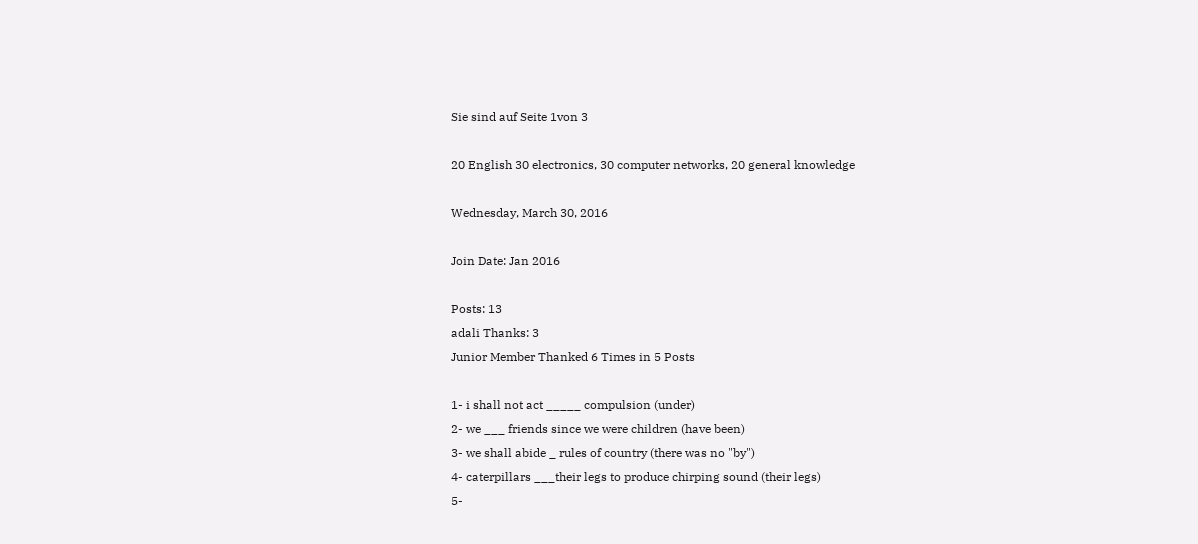Sie sind auf Seite 1von 3

20 English 30 electronics, 30 computer networks, 20 general knowledge

Wednesday, March 30, 2016

Join Date: Jan 2016

Posts: 13
adali Thanks: 3
Junior Member Thanked 6 Times in 5 Posts

1- i shall not act _____ compulsion (under)
2- we ___ friends since we were children (have been)
3- we shall abide _ rules of country (there was no "by")
4- caterpillars ___their legs to produce chirping sound (their legs)
5-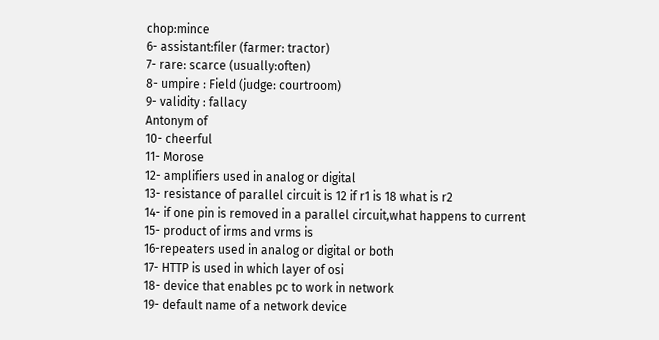chop:mince
6- assistant:filer (farmer: tractor)
7- rare: scarce (usually:often)
8- umpire : Field (judge: courtroom)
9- validity : fallacy
Antonym of
10- cheerful
11- Morose
12- amplifiers used in analog or digital
13- resistance of parallel circuit is 12 if r1 is 18 what is r2
14- if one pin is removed in a parallel circuit,what happens to current
15- product of irms and vrms is
16-repeaters used in analog or digital or both
17- HTTP is used in which layer of osi
18- device that enables pc to work in network
19- default name of a network device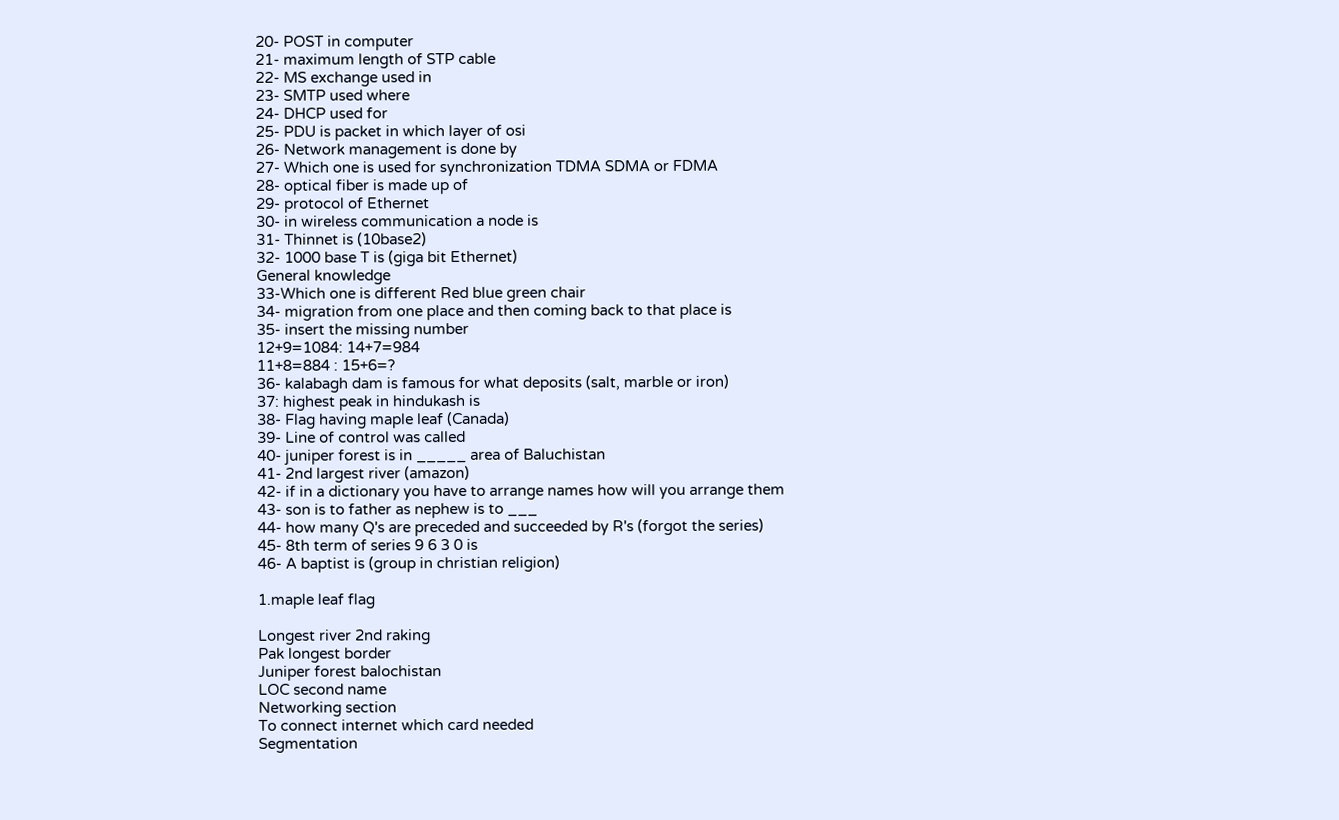20- POST in computer
21- maximum length of STP cable
22- MS exchange used in
23- SMTP used where
24- DHCP used for
25- PDU is packet in which layer of osi
26- Network management is done by
27- Which one is used for synchronization TDMA SDMA or FDMA
28- optical fiber is made up of
29- protocol of Ethernet
30- in wireless communication a node is
31- Thinnet is (10base2)
32- 1000 base T is (giga bit Ethernet)
General knowledge
33-Which one is different Red blue green chair
34- migration from one place and then coming back to that place is
35- insert the missing number
12+9=1084: 14+7=984
11+8=884 : 15+6=?
36- kalabagh dam is famous for what deposits (salt, marble or iron)
37: highest peak in hindukash is
38- Flag having maple leaf (Canada)
39- Line of control was called
40- juniper forest is in _____ area of Baluchistan
41- 2nd largest river (amazon)
42- if in a dictionary you have to arrange names how will you arrange them
43- son is to father as nephew is to ___
44- how many Q's are preceded and succeeded by R's (forgot the series)
45- 8th term of series 9 6 3 0 is
46- A baptist is (group in christian religion)

1.maple leaf flag

Longest river 2nd raking
Pak longest border
Juniper forest balochistan
LOC second name
Networking section
To connect internet which card needed
Segmentation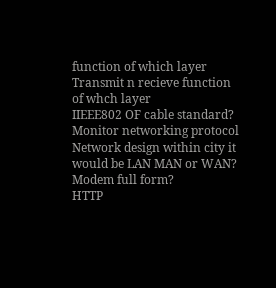function of which layer
Transmit n recieve function of whch layer
IIEEE802 OF cable standard?
Monitor networking protocol
Network design within city it would be LAN MAN or WAN?
Modem full form?
HTTP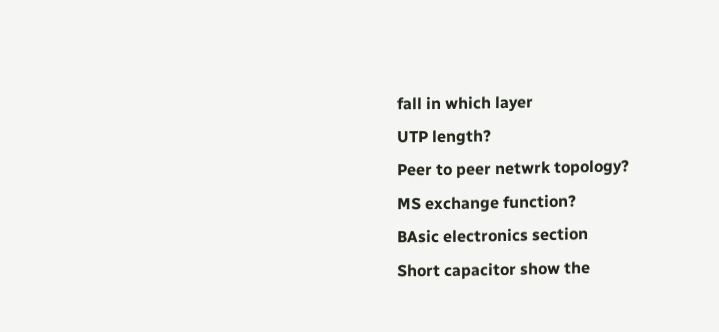fall in which layer
UTP length?
Peer to peer netwrk topology?
MS exchange function?
BAsic electronics section
Short capacitor show the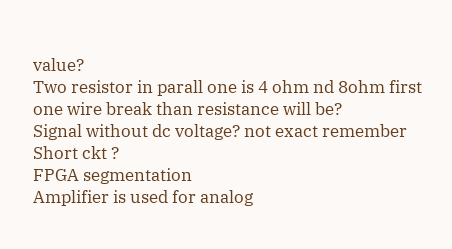value?
Two resistor in parall one is 4 ohm nd 8ohm first one wire break than resistance will be?
Signal without dc voltage? not exact remember
Short ckt ?
FPGA segmentation
Amplifier is used for analog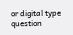or digital type question